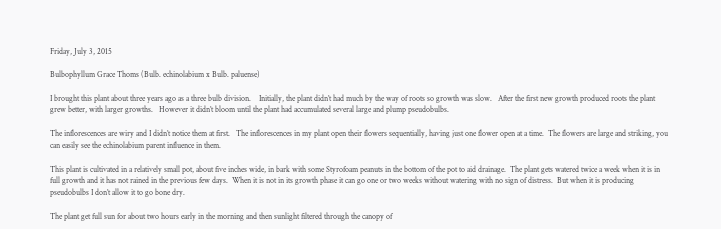Friday, July 3, 2015

Bulbophyllum Grace Thoms (Bulb. echinolabium x Bulb. paluense)

I brought this plant about three years ago as a three bulb division.    Initially, the plant didn’t had much by the way of roots so growth was slow.   After the first new growth produced roots the plant grew better, with larger growths.   However it didn’t bloom until the plant had accumulated several large and plump pseudobulbs.

The inflorescences are wiry and I didn’t notice them at first.   The inflorescences in my plant open their flowers sequentially, having just one flower open at a time.  The flowers are large and striking, you can easily see the echinolabium parent influence in them.

This plant is cultivated in a relatively small pot, about five inches wide, in bark with some Styrofoam peanuts in the bottom of the pot to aid drainage.  The plant gets watered twice a week when it is in full growth and it has not rained in the previous few days.  When it is not in its growth phase it can go one or two weeks without watering with no sign of distress.  But when it is producing pseudobulbs I don’t allow it to go bone dry.

The plant get full sun for about two hours early in the morning and then sunlight filtered through the canopy of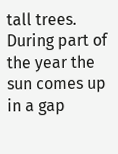tall trees.    During part of the year the sun comes up in a gap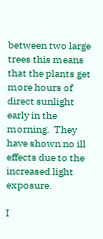between two large trees this means that the plants get more hours of direct sunlight early in the morning.  They have shown no ill effects due to the increased light exposure.

I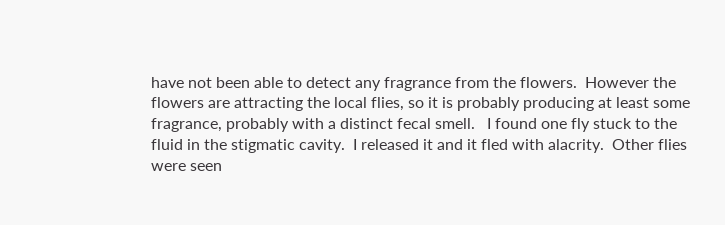have not been able to detect any fragrance from the flowers.  However the flowers are attracting the local flies, so it is probably producing at least some fragrance, probably with a distinct fecal smell.   I found one fly stuck to the fluid in the stigmatic cavity.  I released it and it fled with alacrity.  Other flies were seen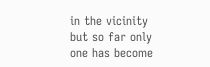in the vicinity but so far only one has become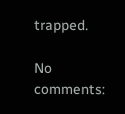trapped.

No comments: